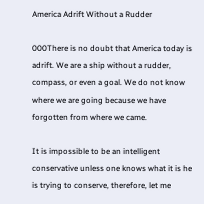America Adrift Without a Rudder

000There is no doubt that America today is adrift. We are a ship without a rudder, compass, or even a goal. We do not know where we are going because we have forgotten from where we came.

It is impossible to be an intelligent conservative unless one knows what it is he is trying to conserve, therefore, let me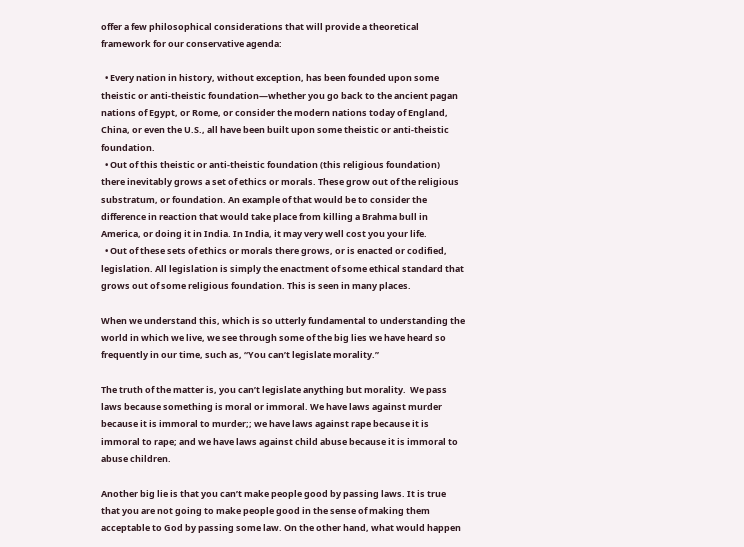offer a few philosophical considerations that will provide a theoretical framework for our conservative agenda:

  • Every nation in history, without exception, has been founded upon some theistic or anti-theistic foundation—whether you go back to the ancient pagan nations of Egypt, or Rome, or consider the modern nations today of England, China, or even the U.S., all have been built upon some theistic or anti-theistic foundation.
  • Out of this theistic or anti-theistic foundation (this religious foundation) there inevitably grows a set of ethics or morals. These grow out of the religious substratum, or foundation. An example of that would be to consider the difference in reaction that would take place from killing a Brahma bull in America, or doing it in India. In India, it may very well cost you your life.
  • Out of these sets of ethics or morals there grows, or is enacted or codified, legislation. All legislation is simply the enactment of some ethical standard that grows out of some religious foundation. This is seen in many places.

When we understand this, which is so utterly fundamental to understanding the world in which we live, we see through some of the big lies we have heard so frequently in our time, such as, “You can’t legislate morality.”

The truth of the matter is, you can’t legislate anything but morality.  We pass laws because something is moral or immoral. We have laws against murder because it is immoral to murder;; we have laws against rape because it is immoral to rape; and we have laws against child abuse because it is immoral to abuse children.

Another big lie is that you can’t make people good by passing laws. It is true that you are not going to make people good in the sense of making them acceptable to God by passing some law. On the other hand, what would happen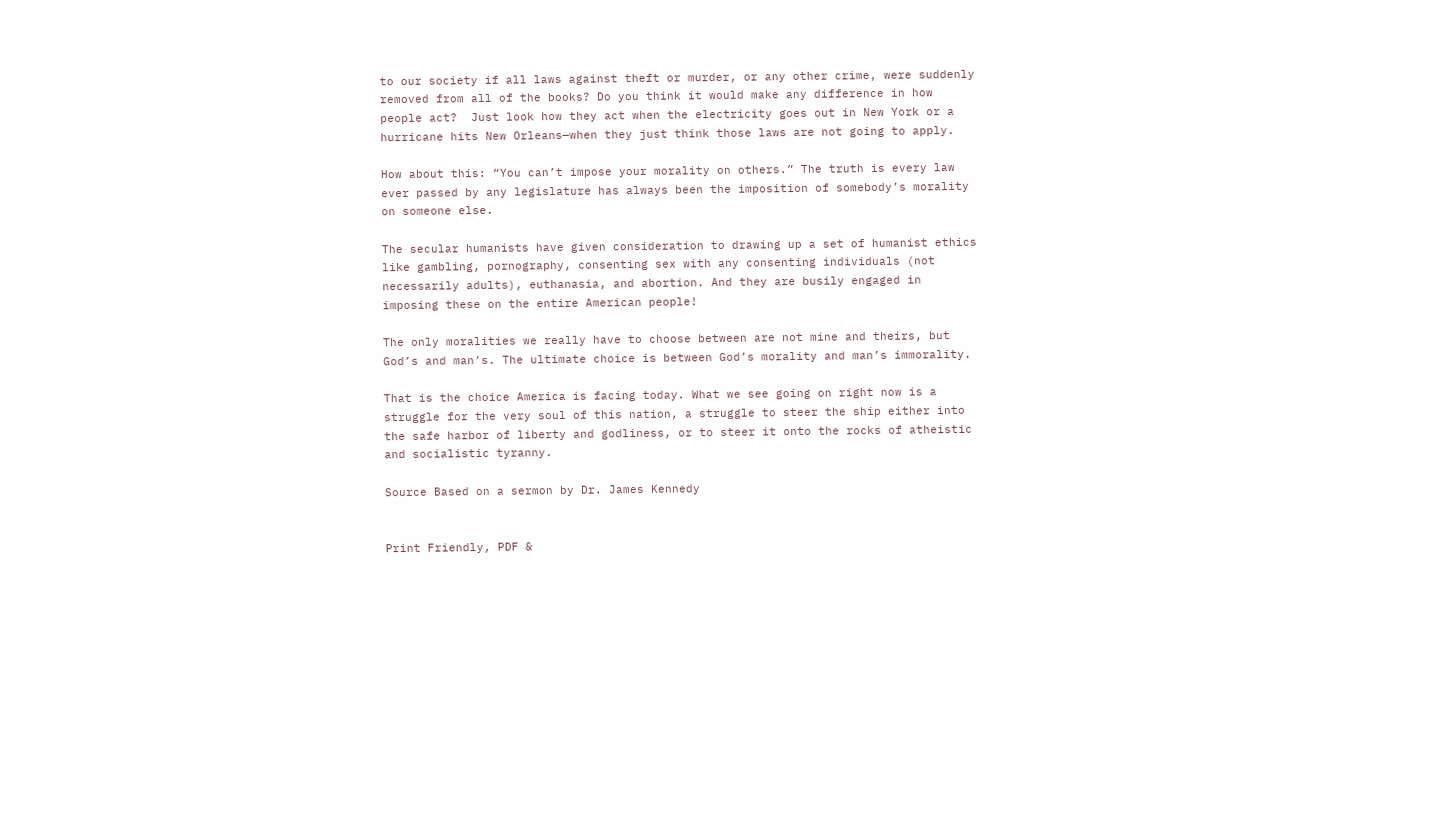to our society if all laws against theft or murder, or any other crime, were suddenly removed from all of the books? Do you think it would make any difference in how people act?  Just look how they act when the electricity goes out in New York or a hurricane hits New Orleans—when they just think those laws are not going to apply.

How about this: “You can’t impose your morality on others.” The truth is every law ever passed by any legislature has always been the imposition of somebody’s morality on someone else.

The secular humanists have given consideration to drawing up a set of humanist ethics like gambling, pornography, consenting sex with any consenting individuals (not necessarily adults), euthanasia, and abortion. And they are busily engaged in imposing these on the entire American people!

The only moralities we really have to choose between are not mine and theirs, but God’s and man’s. The ultimate choice is between God’s morality and man’s immorality.

That is the choice America is facing today. What we see going on right now is a struggle for the very soul of this nation, a struggle to steer the ship either into the safe harbor of liberty and godliness, or to steer it onto the rocks of atheistic and socialistic tyranny.

Source Based on a sermon by Dr. James Kennedy


Print Friendly, PDF &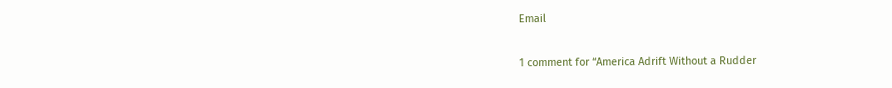Email

1 comment for “America Adrift Without a Rudder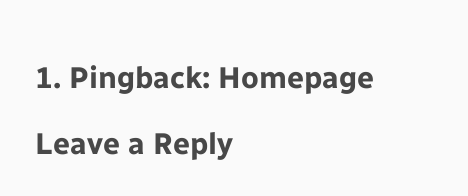1. Pingback: Homepage

Leave a Reply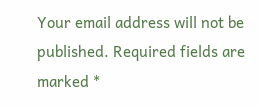Your email address will not be published. Required fields are marked *